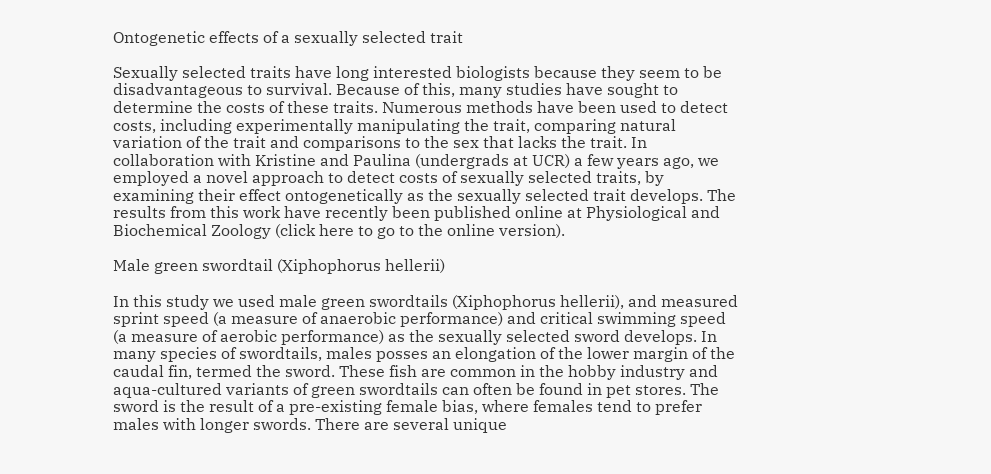Ontogenetic effects of a sexually selected trait

Sexually selected traits have long interested biologists because they seem to be disadvantageous to survival. Because of this, many studies have sought to determine the costs of these traits. Numerous methods have been used to detect costs, including experimentally manipulating the trait, comparing natural variation of the trait and comparisons to the sex that lacks the trait. In collaboration with Kristine and Paulina (undergrads at UCR) a few years ago, we employed a novel approach to detect costs of sexually selected traits, by examining their effect ontogenetically as the sexually selected trait develops. The results from this work have recently been published online at Physiological and Biochemical Zoology (click here to go to the online version).

Male green swordtail (Xiphophorus hellerii)

In this study we used male green swordtails (Xiphophorus hellerii), and measured sprint speed (a measure of anaerobic performance) and critical swimming speed (a measure of aerobic performance) as the sexually selected sword develops. In many species of swordtails, males posses an elongation of the lower margin of the caudal fin, termed the sword. These fish are common in the hobby industry and aqua-cultured variants of green swordtails can often be found in pet stores. The sword is the result of a pre-existing female bias, where females tend to prefer males with longer swords. There are several unique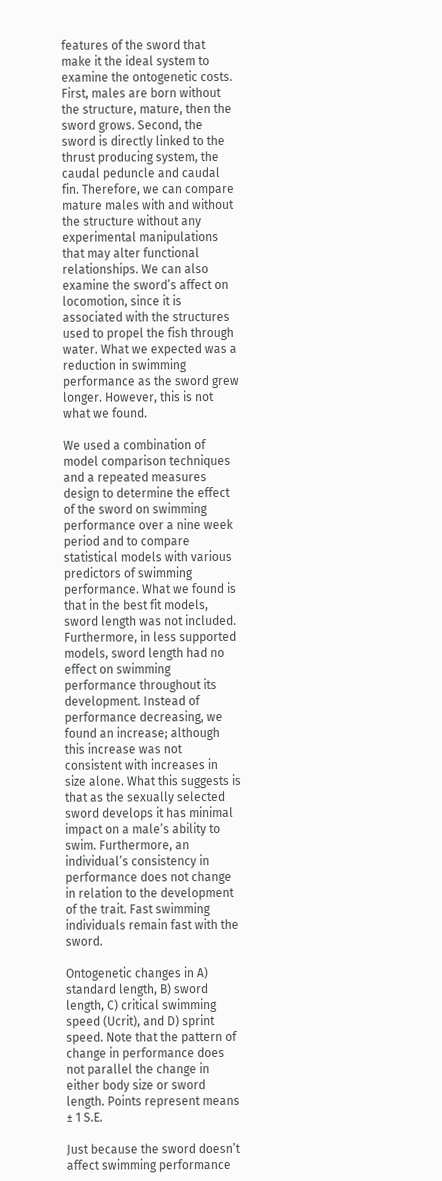features of the sword that make it the ideal system to examine the ontogenetic costs. First, males are born without the structure, mature, then the sword grows. Second, the sword is directly linked to the thrust producing system, the caudal peduncle and caudal fin. Therefore, we can compare mature males with and without the structure without any experimental manipulations that may alter functional relationships. We can also examine the sword’s affect on locomotion, since it is associated with the structures used to propel the fish through water. What we expected was a reduction in swimming performance as the sword grew longer. However, this is not what we found.

We used a combination of model comparison techniques and a repeated measures design to determine the effect of the sword on swimming performance over a nine week period and to compare statistical models with various predictors of swimming performance. What we found is that in the best fit models, sword length was not included. Furthermore, in less supported models, sword length had no effect on swimming performance throughout its development. Instead of performance decreasing, we found an increase; although this increase was not consistent with increases in size alone. What this suggests is that as the sexually selected sword develops it has minimal impact on a male’s ability to swim. Furthermore, an individual’s consistency in performance does not change in relation to the development of the trait. Fast swimming individuals remain fast with the sword.

Ontogenetic changes in A) standard length, B) sword length, C) critical swimming speed (Ucrit), and D) sprint speed. Note that the pattern of change in performance does not parallel the change in either body size or sword length. Points represent means ± 1 S.E.

Just because the sword doesn’t affect swimming performance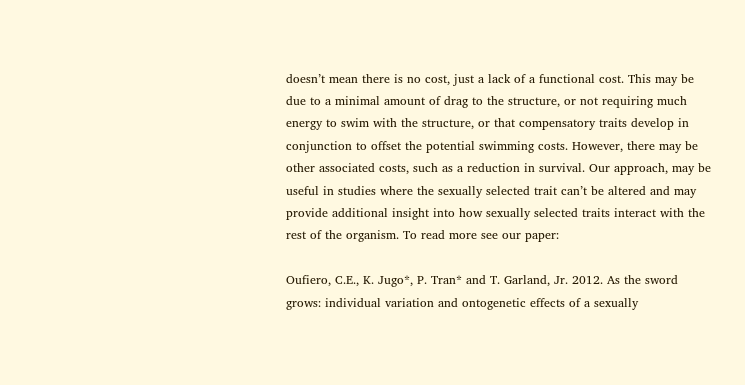doesn’t mean there is no cost, just a lack of a functional cost. This may be due to a minimal amount of drag to the structure, or not requiring much energy to swim with the structure, or that compensatory traits develop in conjunction to offset the potential swimming costs. However, there may be other associated costs, such as a reduction in survival. Our approach, may be useful in studies where the sexually selected trait can’t be altered and may provide additional insight into how sexually selected traits interact with the rest of the organism. To read more see our paper:

Oufiero, C.E., K. Jugo*, P. Tran* and T. Garland, Jr. 2012. As the sword grows: individual variation and ontogenetic effects of a sexually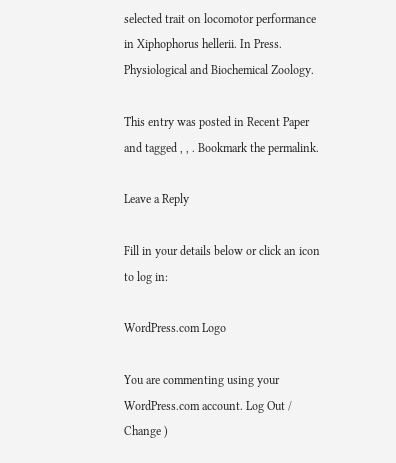selected trait on locomotor performance in Xiphophorus hellerii. In Press. Physiological and Biochemical Zoology.

This entry was posted in Recent Paper and tagged , , . Bookmark the permalink.

Leave a Reply

Fill in your details below or click an icon to log in:

WordPress.com Logo

You are commenting using your WordPress.com account. Log Out / Change )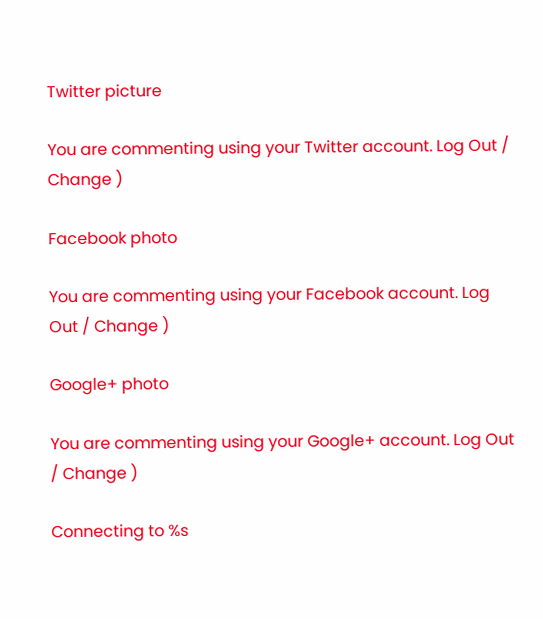Twitter picture

You are commenting using your Twitter account. Log Out / Change )

Facebook photo

You are commenting using your Facebook account. Log Out / Change )

Google+ photo

You are commenting using your Google+ account. Log Out / Change )

Connecting to %s